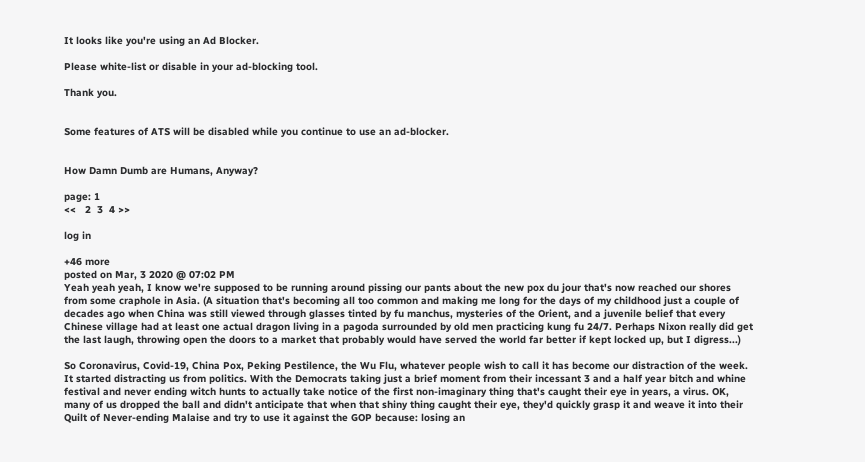It looks like you're using an Ad Blocker.

Please white-list or disable in your ad-blocking tool.

Thank you.


Some features of ATS will be disabled while you continue to use an ad-blocker.


How Damn Dumb are Humans, Anyway?

page: 1
<<   2  3  4 >>

log in

+46 more
posted on Mar, 3 2020 @ 07:02 PM
Yeah yeah yeah, I know we're supposed to be running around pissing our pants about the new pox du jour that's now reached our shores from some craphole in Asia. (A situation that's becoming all too common and making me long for the days of my childhood just a couple of decades ago when China was still viewed through glasses tinted by fu manchus, mysteries of the Orient, and a juvenile belief that every Chinese village had at least one actual dragon living in a pagoda surrounded by old men practicing kung fu 24/7. Perhaps Nixon really did get the last laugh, throwing open the doors to a market that probably would have served the world far better if kept locked up, but I digress...)

So Coronavirus, Covid-19, China Pox, Peking Pestilence, the Wu Flu, whatever people wish to call it has become our distraction of the week. It started distracting us from politics. With the Democrats taking just a brief moment from their incessant 3 and a half year bitch and whine festival and never ending witch hunts to actually take notice of the first non-imaginary thing that's caught their eye in years, a virus. OK, many of us dropped the ball and didn't anticipate that when that shiny thing caught their eye, they'd quickly grasp it and weave it into their Quilt of Never-ending Malaise and try to use it against the GOP because: losing an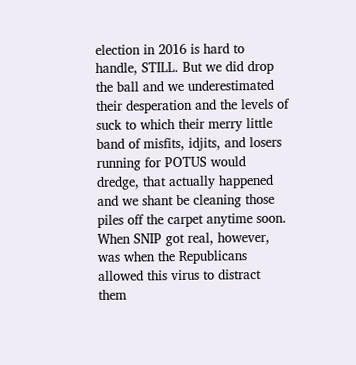election in 2016 is hard to handle, STILL. But we did drop the ball and we underestimated their desperation and the levels of suck to which their merry little band of misfits, idjits, and losers running for POTUS would dredge, that actually happened and we shant be cleaning those piles off the carpet anytime soon. When SNIP got real, however, was when the Republicans allowed this virus to distract them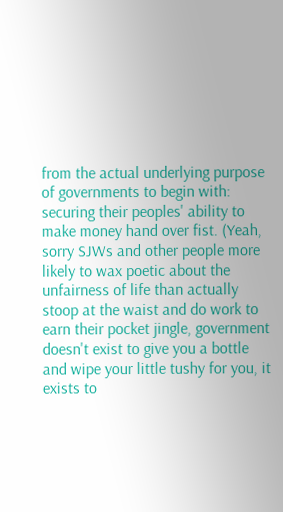from the actual underlying purpose of governments to begin with: securing their peoples' ability to make money hand over fist. (Yeah, sorry SJWs and other people more likely to wax poetic about the unfairness of life than actually stoop at the waist and do work to earn their pocket jingle, government doesn't exist to give you a bottle and wipe your little tushy for you, it exists to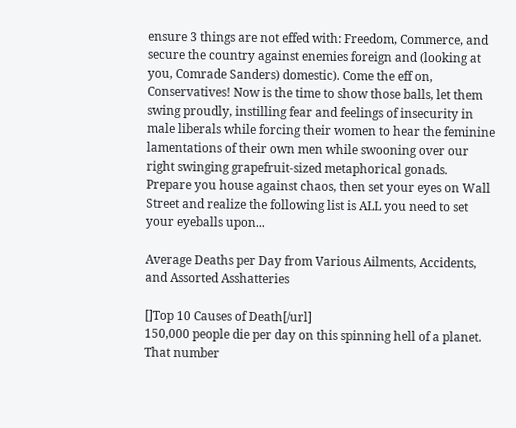ensure 3 things are not effed with: Freedom, Commerce, and secure the country against enemies foreign and (looking at you, Comrade Sanders) domestic). Come the eff on, Conservatives! Now is the time to show those balls, let them swing proudly, instilling fear and feelings of insecurity in male liberals while forcing their women to hear the feminine lamentations of their own men while swooning over our right swinging grapefruit-sized metaphorical gonads. Prepare you house against chaos, then set your eyes on Wall Street and realize the following list is ALL you need to set your eyeballs upon...

Average Deaths per Day from Various Ailments, Accidents, and Assorted Asshatteries

[]Top 10 Causes of Death[/url]
150,000 people die per day on this spinning hell of a planet. That number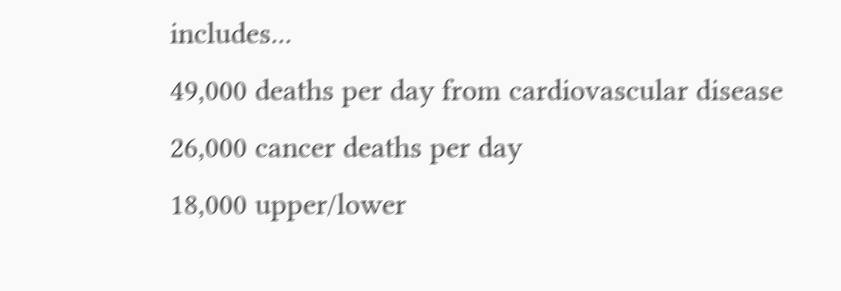includes...
49,000 deaths per day from cardiovascular disease
26,000 cancer deaths per day
18,000 upper/lower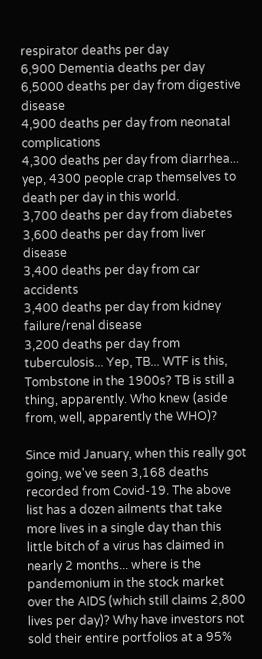respirator deaths per day
6,900 Dementia deaths per day
6,5000 deaths per day from digestive disease
4,900 deaths per day from neonatal complications
4,300 deaths per day from diarrhea... yep, 4300 people crap themselves to death per day in this world.
3,700 deaths per day from diabetes
3,600 deaths per day from liver disease
3,400 deaths per day from car accidents
3,400 deaths per day from kidney failure/renal disease
3,200 deaths per day from tuberculosis... Yep, TB... WTF is this, Tombstone in the 1900s? TB is still a thing, apparently. Who knew (aside from, well, apparently the WHO)?

Since mid January, when this really got going, we've seen 3,168 deaths recorded from Covid-19. The above list has a dozen ailments that take more lives in a single day than this little bitch of a virus has claimed in nearly 2 months... where is the pandemonium in the stock market over the AIDS (which still claims 2,800 lives per day)? Why have investors not sold their entire portfolios at a 95%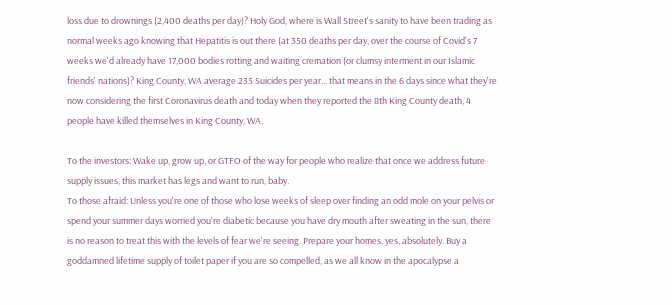loss due to drownings (2,400 deaths per day)? Holy God, where is Wall Street's sanity to have been trading as normal weeks ago knowing that Hepatitis is out there (at 350 deaths per day, over the course of Covid's 7 weeks we'd already have 17,000 bodies rotting and waiting cremation (or clumsy interment in our Islamic friends' nations)? King County, WA average 235 Suicides per year... that means in the 6 days since what they're now considering the first Coronavirus death and today when they reported the 8th King County death, 4 people have killed themselves in King County, WA.

To the investors: Wake up, grow up, or GTFO of the way for people who realize that once we address future supply issues, this market has legs and want to run, baby.
To those afraid: Unless you're one of those who lose weeks of sleep over finding an odd mole on your pelvis or spend your summer days worried you're diabetic because you have dry mouth after sweating in the sun, there is no reason to treat this with the levels of fear we're seeing. Prepare your homes, yes, absolutely. Buy a goddamned lifetime supply of toilet paper if you are so compelled, as we all know in the apocalypse a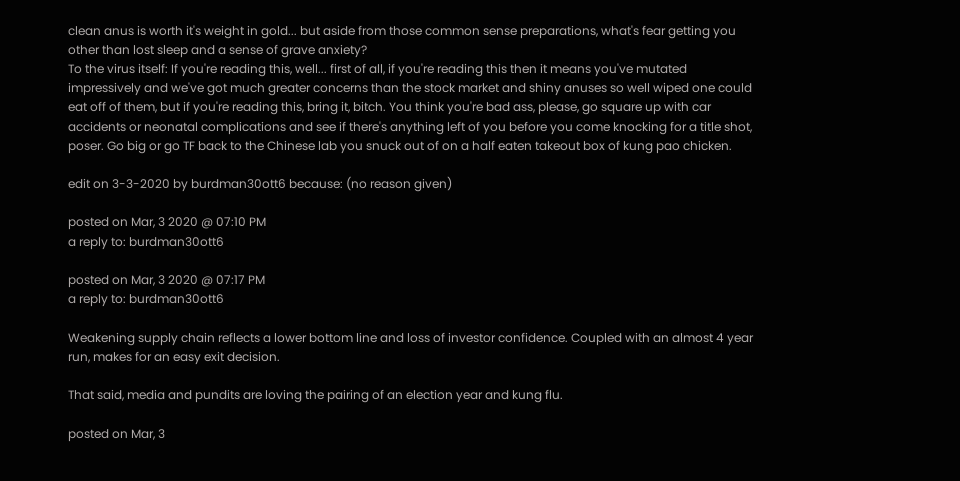clean anus is worth it's weight in gold... but aside from those common sense preparations, what's fear getting you other than lost sleep and a sense of grave anxiety?
To the virus itself: If you're reading this, well... first of all, if you're reading this then it means you've mutated impressively and we've got much greater concerns than the stock market and shiny anuses so well wiped one could eat off of them, but if you're reading this, bring it, bitch. You think you're bad ass, please, go square up with car accidents or neonatal complications and see if there's anything left of you before you come knocking for a title shot, poser. Go big or go TF back to the Chinese lab you snuck out of on a half eaten takeout box of kung pao chicken.

edit on 3-3-2020 by burdman30ott6 because: (no reason given)

posted on Mar, 3 2020 @ 07:10 PM
a reply to: burdman30ott6

posted on Mar, 3 2020 @ 07:17 PM
a reply to: burdman30ott6

Weakening supply chain reflects a lower bottom line and loss of investor confidence. Coupled with an almost 4 year run, makes for an easy exit decision.

That said, media and pundits are loving the pairing of an election year and kung flu.

posted on Mar, 3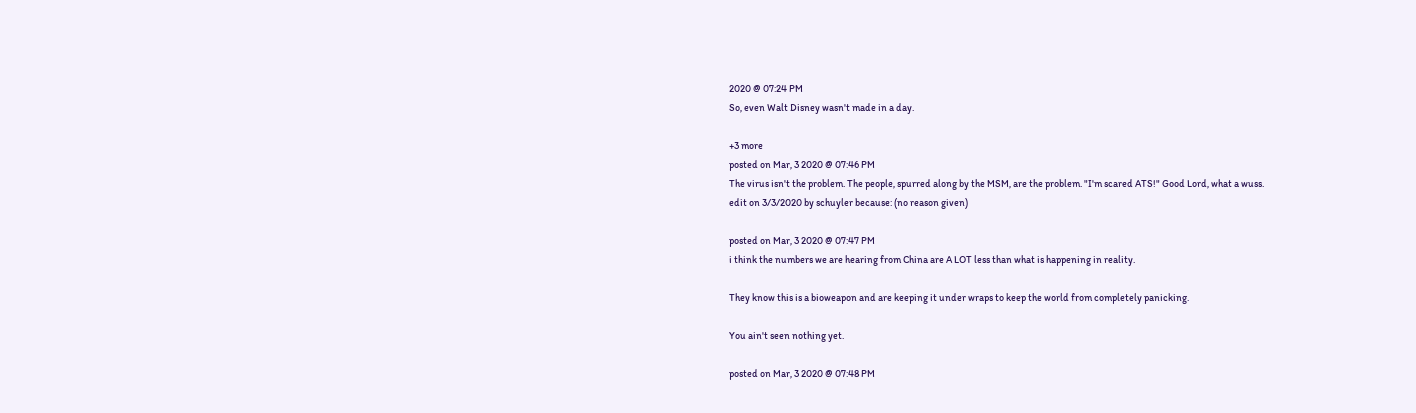2020 @ 07:24 PM
So, even Walt Disney wasn't made in a day.

+3 more
posted on Mar, 3 2020 @ 07:46 PM
The virus isn't the problem. The people, spurred along by the MSM, are the problem. "I'm scared ATS!" Good Lord, what a wuss.
edit on 3/3/2020 by schuyler because: (no reason given)

posted on Mar, 3 2020 @ 07:47 PM
i think the numbers we are hearing from China are A LOT less than what is happening in reality.

They know this is a bioweapon and are keeping it under wraps to keep the world from completely panicking.

You ain't seen nothing yet.

posted on Mar, 3 2020 @ 07:48 PM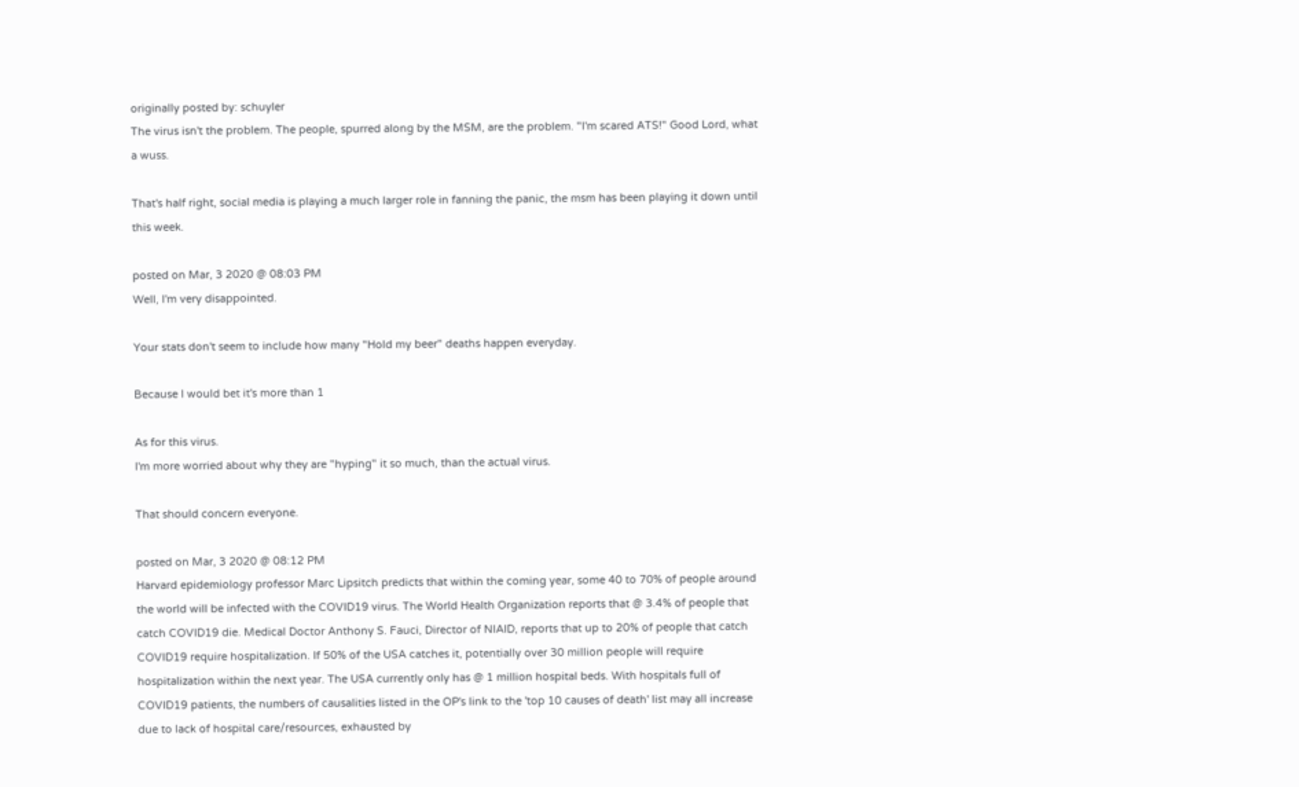originally posted by: schuyler
The virus isn't the problem. The people, spurred along by the MSM, are the problem. "I'm scared ATS!" Good Lord, what a wuss.

That's half right, social media is playing a much larger role in fanning the panic, the msm has been playing it down until this week.

posted on Mar, 3 2020 @ 08:03 PM
Well, I'm very disappointed.

Your stats don't seem to include how many "Hold my beer" deaths happen everyday.

Because I would bet it's more than 1

As for this virus.
I'm more worried about why they are "hyping" it so much, than the actual virus.

That should concern everyone.

posted on Mar, 3 2020 @ 08:12 PM
Harvard epidemiology professor Marc Lipsitch predicts that within the coming year, some 40 to 70% of people around the world will be infected with the COVID19 virus. The World Health Organization reports that @ 3.4% of people that catch COVID19 die. Medical Doctor Anthony S. Fauci, Director of NIAID, reports that up to 20% of people that catch COVID19 require hospitalization. If 50% of the USA catches it, potentially over 30 million people will require hospitalization within the next year. The USA currently only has @ 1 million hospital beds. With hospitals full of COVID19 patients, the numbers of causalities listed in the OP's link to the 'top 10 causes of death' list may all increase due to lack of hospital care/resources, exhausted by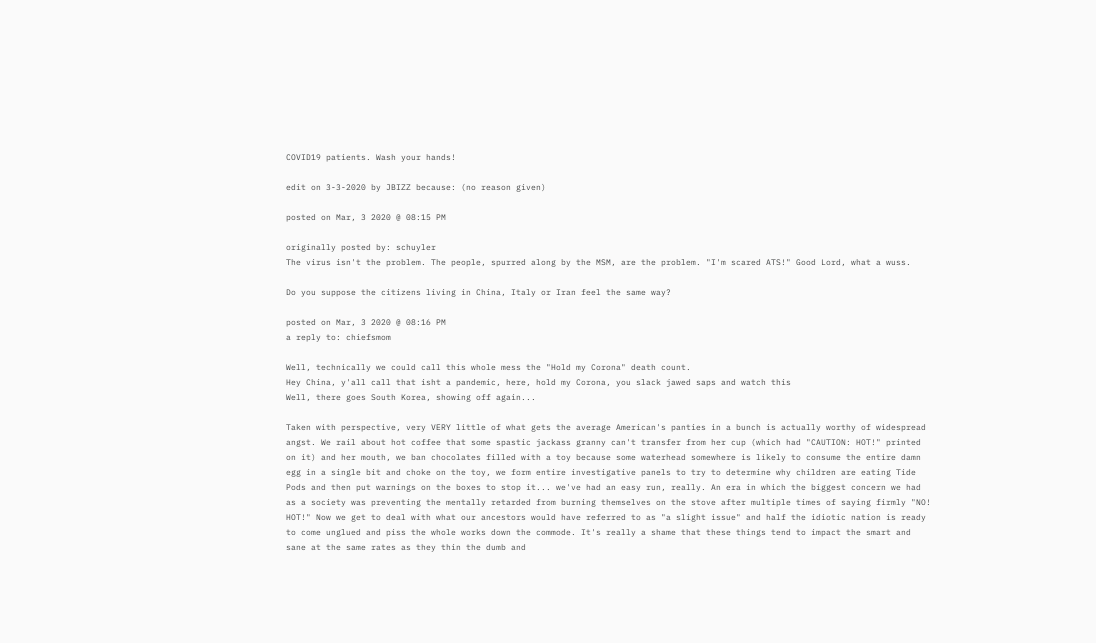COVID19 patients. Wash your hands!

edit on 3-3-2020 by JBIZZ because: (no reason given)

posted on Mar, 3 2020 @ 08:15 PM

originally posted by: schuyler
The virus isn't the problem. The people, spurred along by the MSM, are the problem. "I'm scared ATS!" Good Lord, what a wuss.

Do you suppose the citizens living in China, Italy or Iran feel the same way?

posted on Mar, 3 2020 @ 08:16 PM
a reply to: chiefsmom

Well, technically we could call this whole mess the "Hold my Corona" death count.
Hey China, y'all call that isht a pandemic, here, hold my Corona, you slack jawed saps and watch this
Well, there goes South Korea, showing off again...

Taken with perspective, very VERY little of what gets the average American's panties in a bunch is actually worthy of widespread angst. We rail about hot coffee that some spastic jackass granny can't transfer from her cup (which had "CAUTION: HOT!" printed on it) and her mouth, we ban chocolates filled with a toy because some waterhead somewhere is likely to consume the entire damn egg in a single bit and choke on the toy, we form entire investigative panels to try to determine why children are eating Tide Pods and then put warnings on the boxes to stop it... we've had an easy run, really. An era in which the biggest concern we had as a society was preventing the mentally retarded from burning themselves on the stove after multiple times of saying firmly "NO! HOT!" Now we get to deal with what our ancestors would have referred to as "a slight issue" and half the idiotic nation is ready to come unglued and piss the whole works down the commode. It's really a shame that these things tend to impact the smart and sane at the same rates as they thin the dumb and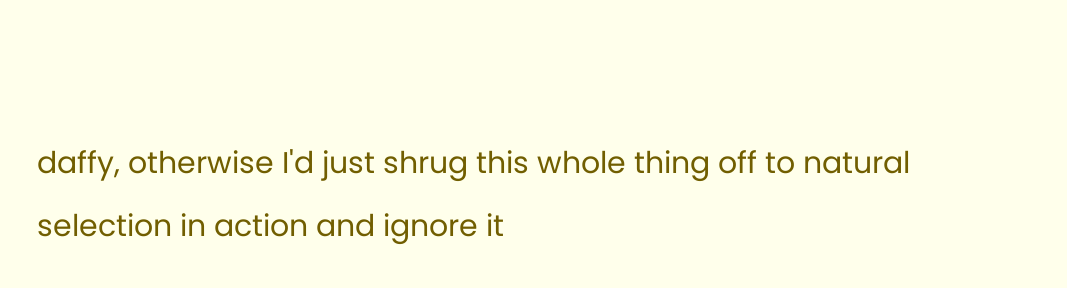daffy, otherwise I'd just shrug this whole thing off to natural selection in action and ignore it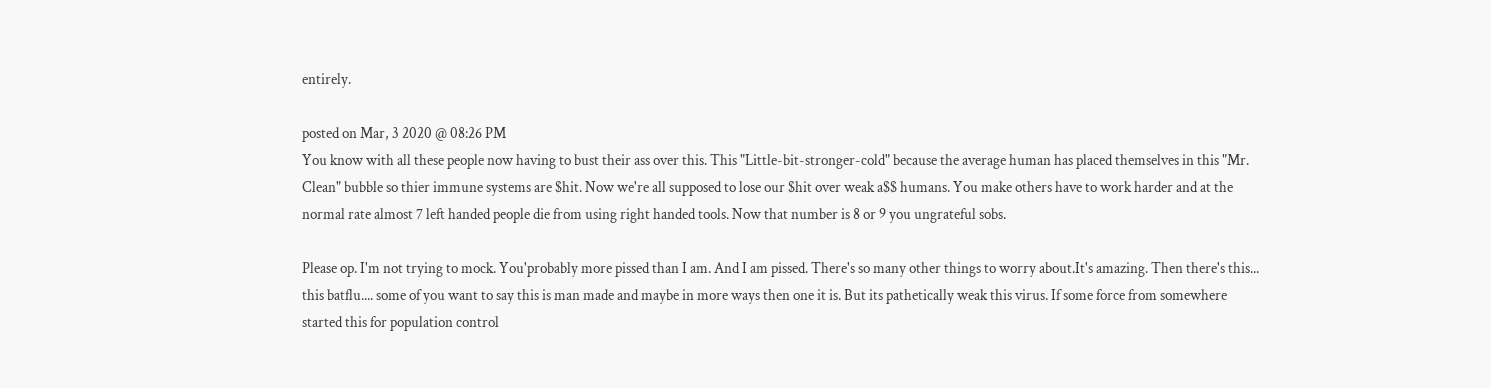entirely.

posted on Mar, 3 2020 @ 08:26 PM
You know with all these people now having to bust their ass over this. This "Little-bit-stronger-cold" because the average human has placed themselves in this "Mr. Clean" bubble so thier immune systems are $hit. Now we're all supposed to lose our $hit over weak a$$ humans. You make others have to work harder and at the normal rate almost 7 left handed people die from using right handed tools. Now that number is 8 or 9 you ungrateful sobs.

Please op. I'm not trying to mock. You'probably more pissed than I am. And I am pissed. There's so many other things to worry about.It's amazing. Then there's this... this batflu.... some of you want to say this is man made and maybe in more ways then one it is. But its pathetically weak this virus. If some force from somewhere started this for population control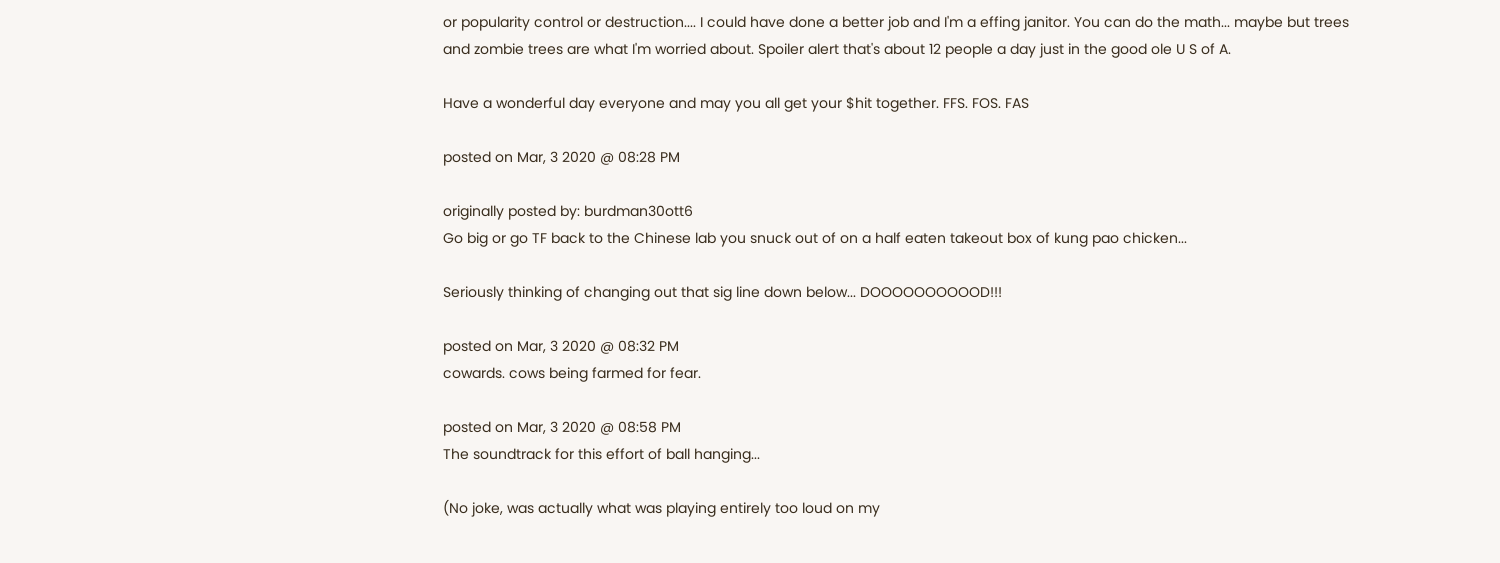or popularity control or destruction.... I could have done a better job and I'm a effing janitor. You can do the math... maybe but trees and zombie trees are what I'm worried about. Spoiler alert that's about 12 people a day just in the good ole U S of A.

Have a wonderful day everyone and may you all get your $hit together. FFS. FOS. FAS

posted on Mar, 3 2020 @ 08:28 PM

originally posted by: burdman30ott6
Go big or go TF back to the Chinese lab you snuck out of on a half eaten takeout box of kung pao chicken...

Seriously thinking of changing out that sig line down below... DOOOOOOOOOOD!!!

posted on Mar, 3 2020 @ 08:32 PM
cowards. cows being farmed for fear.

posted on Mar, 3 2020 @ 08:58 PM
The soundtrack for this effort of ball hanging...

(No joke, was actually what was playing entirely too loud on my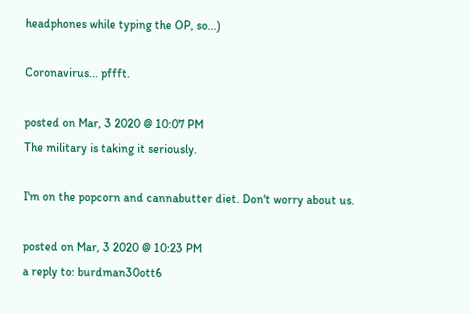headphones while typing the OP, so...)

Coronavirus... pffft.

posted on Mar, 3 2020 @ 10:07 PM
The military is taking it seriously.

I'm on the popcorn and cannabutter diet. Don't worry about us.

posted on Mar, 3 2020 @ 10:23 PM
a reply to: burdman30ott6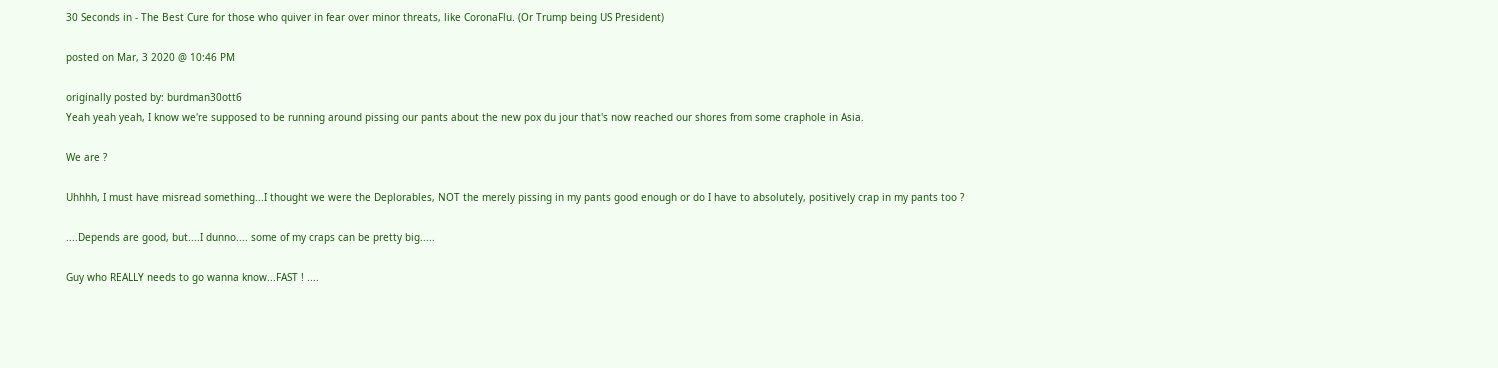30 Seconds in - The Best Cure for those who quiver in fear over minor threats, like CoronaFlu. (Or Trump being US President)

posted on Mar, 3 2020 @ 10:46 PM

originally posted by: burdman30ott6
Yeah yeah yeah, I know we're supposed to be running around pissing our pants about the new pox du jour that's now reached our shores from some craphole in Asia.

We are ?

Uhhhh, I must have misread something...I thought we were the Deplorables, NOT the merely pissing in my pants good enough or do I have to absolutely, positively crap in my pants too ?

....Depends are good, but....I dunno.... some of my craps can be pretty big.....

Guy who REALLY needs to go wanna know...FAST ! ....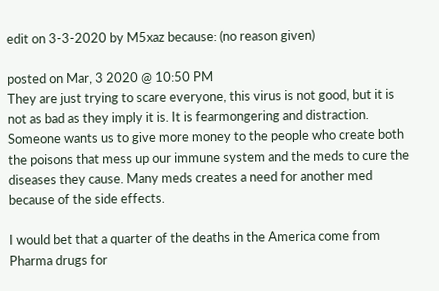edit on 3-3-2020 by M5xaz because: (no reason given)

posted on Mar, 3 2020 @ 10:50 PM
They are just trying to scare everyone, this virus is not good, but it is not as bad as they imply it is. It is fearmongering and distraction. Someone wants us to give more money to the people who create both the poisons that mess up our immune system and the meds to cure the diseases they cause. Many meds creates a need for another med because of the side effects.

I would bet that a quarter of the deaths in the America come from Pharma drugs for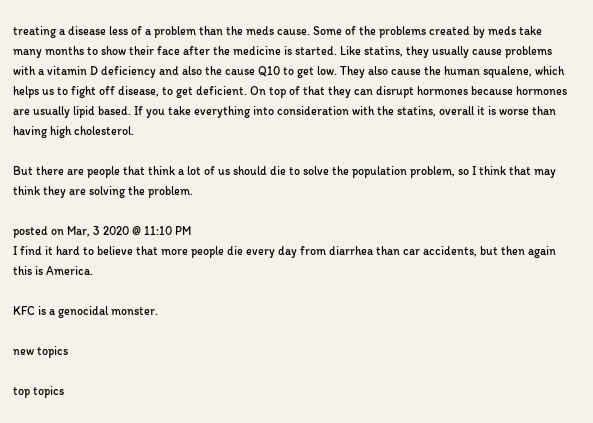treating a disease less of a problem than the meds cause. Some of the problems created by meds take many months to show their face after the medicine is started. Like statins, they usually cause problems with a vitamin D deficiency and also the cause Q10 to get low. They also cause the human squalene, which helps us to fight off disease, to get deficient. On top of that they can disrupt hormones because hormones are usually lipid based. If you take everything into consideration with the statins, overall it is worse than having high cholesterol.

But there are people that think a lot of us should die to solve the population problem, so I think that may think they are solving the problem.

posted on Mar, 3 2020 @ 11:10 PM
I find it hard to believe that more people die every day from diarrhea than car accidents, but then again this is America.

KFC is a genocidal monster.

new topics

top topics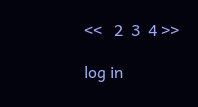<<   2  3  4 >>

log in